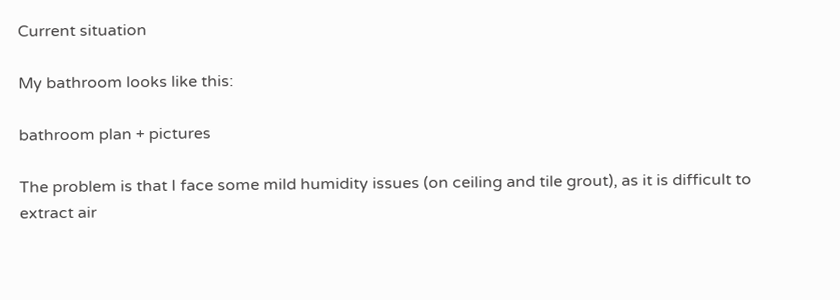Current situation

My bathroom looks like this:

bathroom plan + pictures

The problem is that I face some mild humidity issues (on ceiling and tile grout), as it is difficult to extract air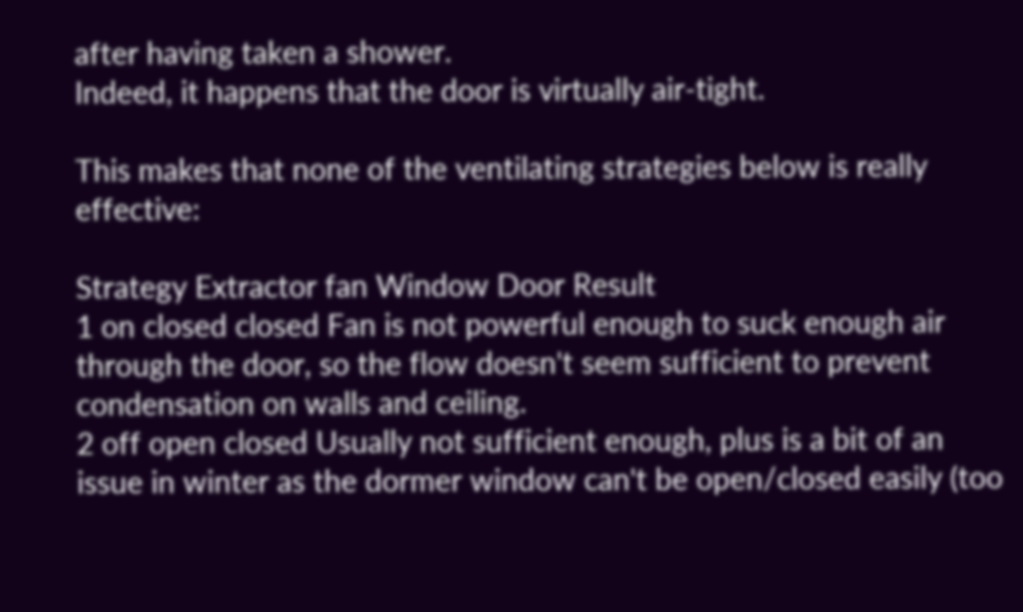after having taken a shower.
Indeed, it happens that the door is virtually air-tight.

This makes that none of the ventilating strategies below is really effective:

Strategy Extractor fan Window Door Result
1 on closed closed Fan is not powerful enough to suck enough air through the door, so the flow doesn't seem sufficient to prevent condensation on walls and ceiling.
2 off open closed Usually not sufficient enough, plus is a bit of an issue in winter as the dormer window can't be open/closed easily (too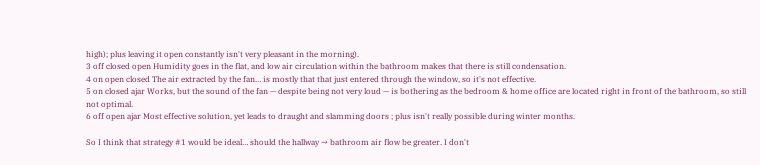high); plus leaving it open constantly isn't very pleasant in the morning).
3 off closed open Humidity goes in the flat, and low air circulation within the bathroom makes that there is still condensation.
4 on open closed The air extracted by the fan… is mostly that that just entered through the window, so it's not effective.
5 on closed ajar Works, but the sound of the fan — despite being not very loud — is bothering as the bedroom & home office are located right in front of the bathroom, so still not optimal.
6 off open ajar Most effective solution, yet leads to draught and slamming doors ; plus isn't really possible during winter months.

So I think that strategy #1 would be ideal… should the hallway → bathroom air flow be greater. I don't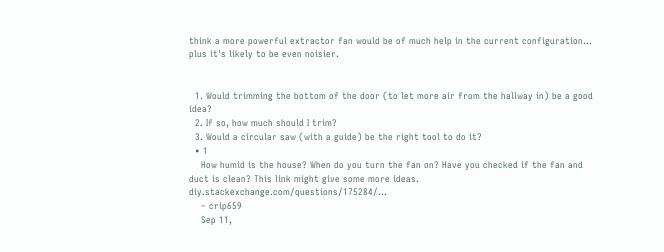think a more powerful extractor fan would be of much help in the current configuration… plus it's likely to be even noisier.


  1. Would trimming the bottom of the door (to let more air from the hallway in) be a good idea?
  2. If so, how much should I trim?
  3. Would a circular saw (with a guide) be the right tool to do it?
  • 1
    How humid is the house? When do you turn the fan on? Have you checked if the fan and duct is clean? This link might give some more ideas. diy.stackexchange.com/questions/175284/…
    – crip659
    Sep 11,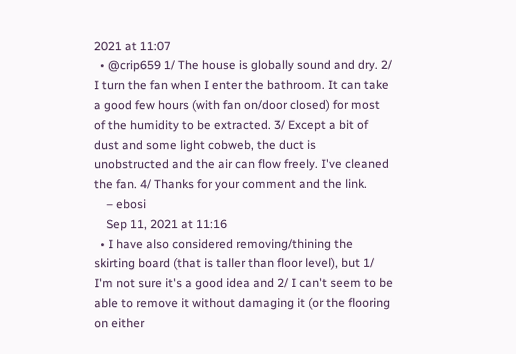2021 at 11:07
  • @crip659 1/ The house is globally sound and dry. 2/ I turn the fan when I enter the bathroom. It can take a good few hours (with fan on/door closed) for most of the humidity to be extracted. 3/ Except a bit of dust and some light cobweb, the duct is unobstructed and the air can flow freely. I've cleaned the fan. 4/ Thanks for your comment and the link.
    – ebosi
    Sep 11, 2021 at 11:16
  • I have also considered removing/thining the skirting board (that is taller than floor level), but 1/ I'm not sure it's a good idea and 2/ I can't seem to be able to remove it without damaging it (or the flooring on either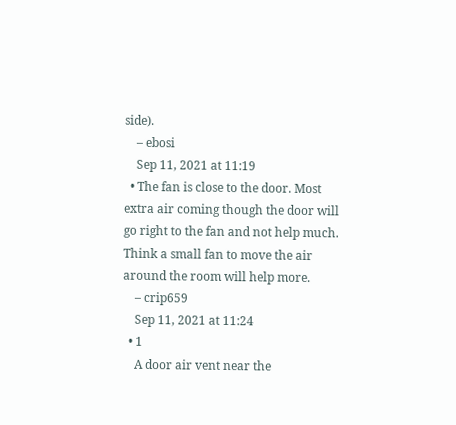side).
    – ebosi
    Sep 11, 2021 at 11:19
  • The fan is close to the door. Most extra air coming though the door will go right to the fan and not help much. Think a small fan to move the air around the room will help more.
    – crip659
    Sep 11, 2021 at 11:24
  • 1
    A door air vent near the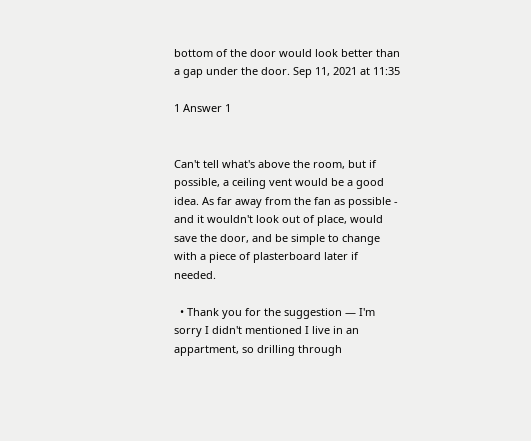bottom of the door would look better than a gap under the door. Sep 11, 2021 at 11:35

1 Answer 1


Can't tell what's above the room, but if possible, a ceiling vent would be a good idea. As far away from the fan as possible - and it wouldn't look out of place, would save the door, and be simple to change with a piece of plasterboard later if needed.

  • Thank you for the suggestion — I'm sorry I didn't mentioned I live in an appartment, so drilling through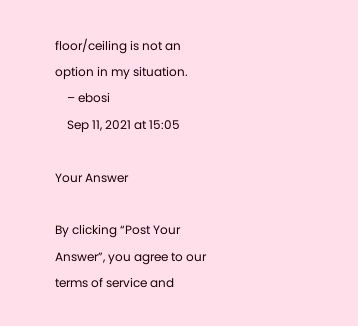floor/ceiling is not an option in my situation.
    – ebosi
    Sep 11, 2021 at 15:05

Your Answer

By clicking “Post Your Answer”, you agree to our terms of service and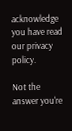acknowledge you have read our privacy policy.

Not the answer you're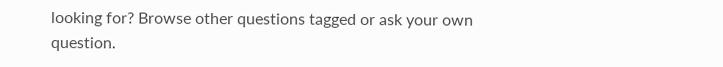looking for? Browse other questions tagged or ask your own question.